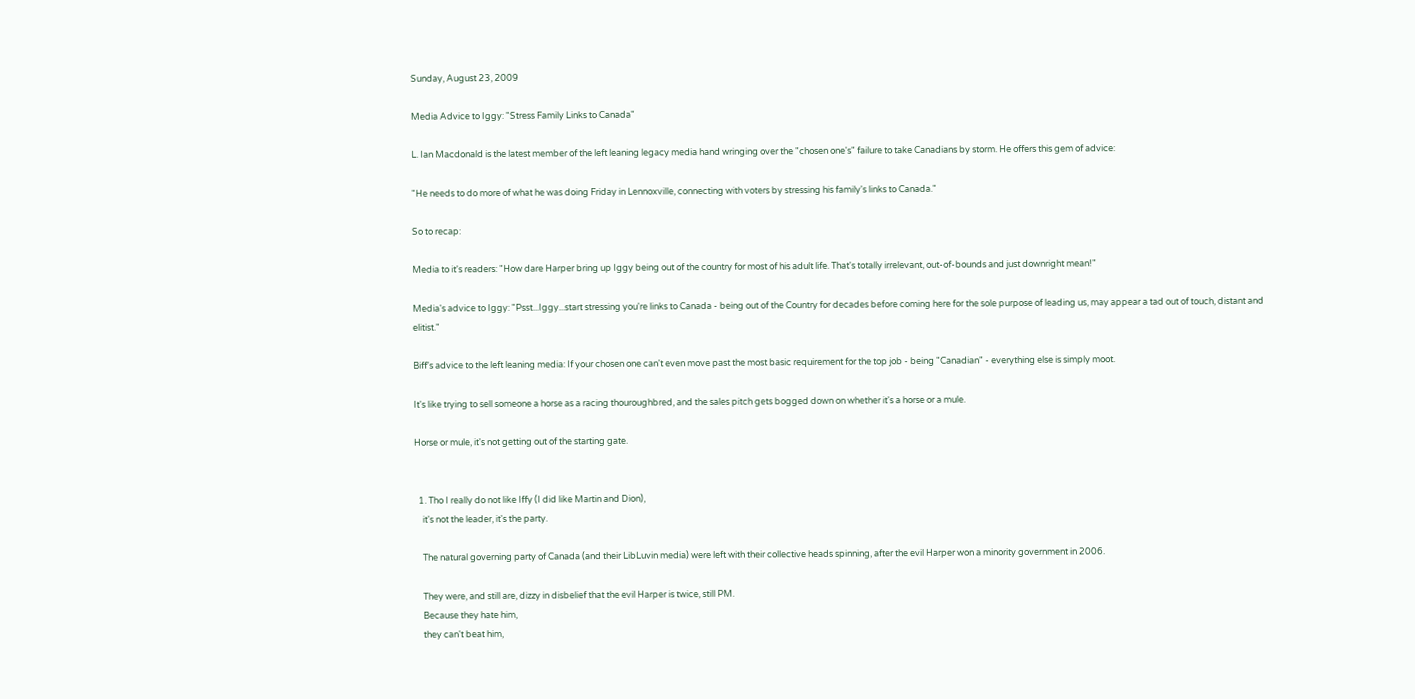Sunday, August 23, 2009

Media Advice to Iggy: "Stress Family Links to Canada"

L. Ian Macdonald is the latest member of the left leaning legacy media hand wringing over the "chosen one's" failure to take Canadians by storm. He offers this gem of advice:

"He needs to do more of what he was doing Friday in Lennoxville, connecting with voters by stressing his family's links to Canada."

So to recap:

Media to it's readers: "How dare Harper bring up Iggy being out of the country for most of his adult life. That's totally irrelevant, out-of-bounds and just downright mean!"

Media's advice to Iggy: "Psst...Iggy...start stressing you're links to Canada - being out of the Country for decades before coming here for the sole purpose of leading us, may appear a tad out of touch, distant and elitist."

Biff's advice to the left leaning media: If your chosen one can't even move past the most basic requirement for the top job - being "Canadian" - everything else is simply moot.

It's like trying to sell someone a horse as a racing thouroughbred, and the sales pitch gets bogged down on whether it's a horse or a mule.

Horse or mule, it's not getting out of the starting gate.


  1. Tho I really do not like Iffy (I did like Martin and Dion),
    it's not the leader, it's the party.

    The natural governing party of Canada (and their LibLuvin media) were left with their collective heads spinning, after the evil Harper won a minority government in 2006.

    They were, and still are, dizzy in disbelief that the evil Harper is twice, still PM.
    Because they hate him,
    they can't beat him,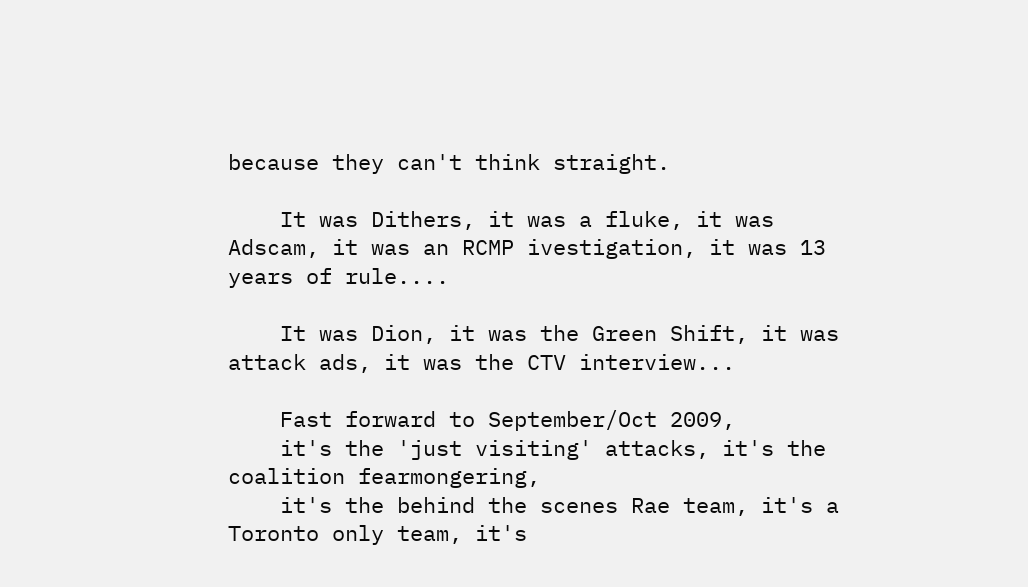because they can't think straight.

    It was Dithers, it was a fluke, it was Adscam, it was an RCMP ivestigation, it was 13 years of rule....

    It was Dion, it was the Green Shift, it was attack ads, it was the CTV interview...

    Fast forward to September/Oct 2009,
    it's the 'just visiting' attacks, it's the coalition fearmongering,
    it's the behind the scenes Rae team, it's a Toronto only team, it's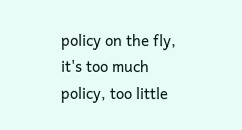policy on the fly, it's too much policy, too little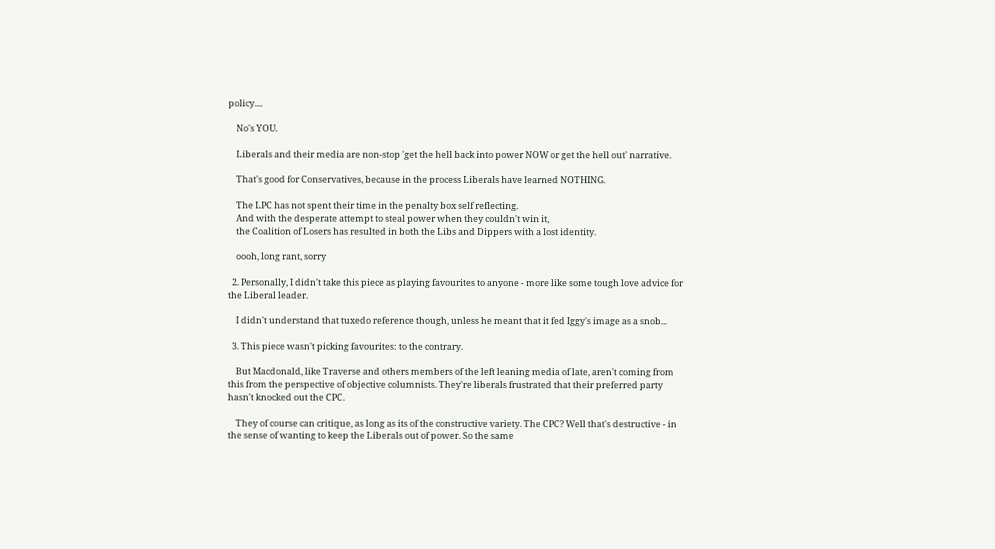policy....

    No's YOU.

    Liberals and their media are non-stop 'get the hell back into power NOW or get the hell out' narrative.

    That's good for Conservatives, because in the process Liberals have learned NOTHING.

    The LPC has not spent their time in the penalty box self reflecting.
    And with the desperate attempt to steal power when they couldn't win it,
    the Coalition of Losers has resulted in both the Libs and Dippers with a lost identity.

    oooh, long rant, sorry

  2. Personally, I didn't take this piece as playing favourites to anyone - more like some tough love advice for the Liberal leader.

    I didn't understand that tuxedo reference though, unless he meant that it fed Iggy's image as a snob...

  3. This piece wasn't picking favourites: to the contrary.

    But Macdonald, like Traverse and others members of the left leaning media of late, aren't coming from this from the perspective of objective columnists. They're liberals frustrated that their preferred party hasn't knocked out the CPC.

    They of course can critique, as long as its of the constructive variety. The CPC? Well that's destructive - in the sense of wanting to keep the Liberals out of power. So the same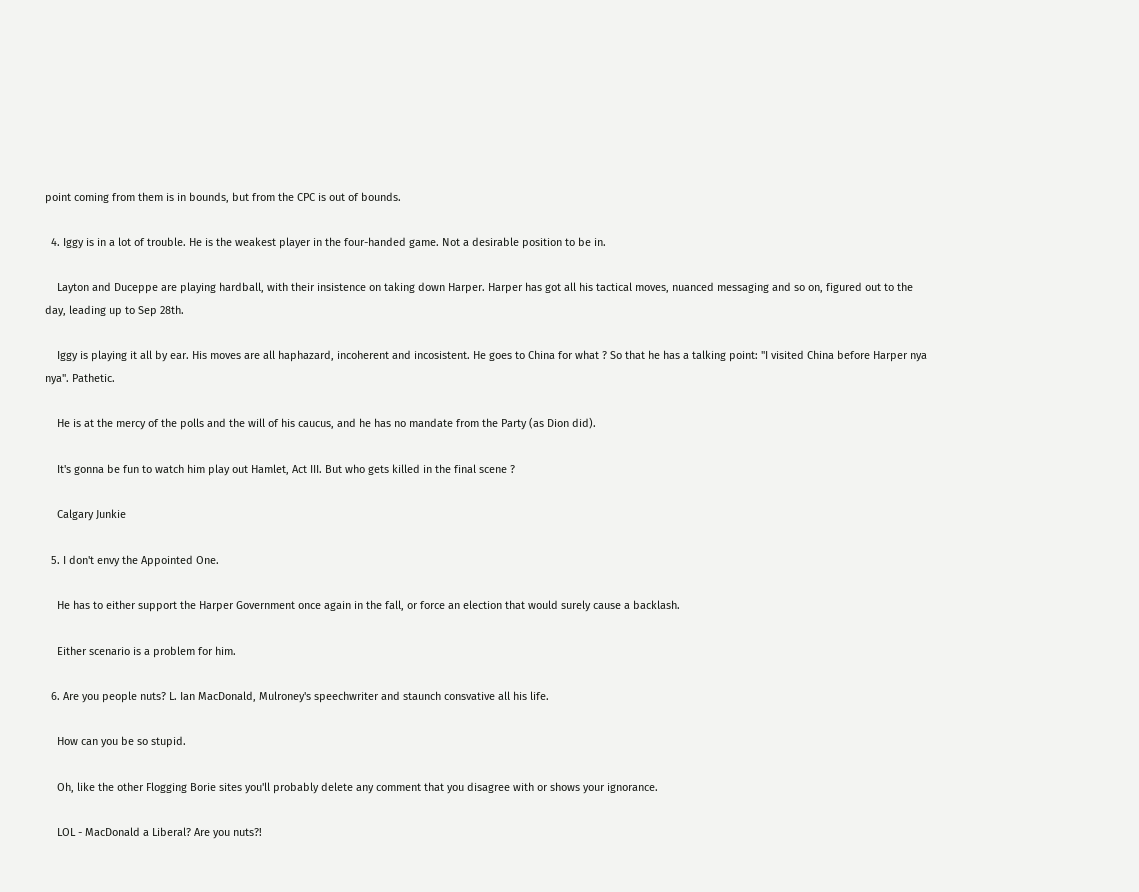point coming from them is in bounds, but from the CPC is out of bounds.

  4. Iggy is in a lot of trouble. He is the weakest player in the four-handed game. Not a desirable position to be in.

    Layton and Duceppe are playing hardball, with their insistence on taking down Harper. Harper has got all his tactical moves, nuanced messaging and so on, figured out to the day, leading up to Sep 28th.

    Iggy is playing it all by ear. His moves are all haphazard, incoherent and incosistent. He goes to China for what ? So that he has a talking point: "I visited China before Harper nya nya". Pathetic.

    He is at the mercy of the polls and the will of his caucus, and he has no mandate from the Party (as Dion did).

    It's gonna be fun to watch him play out Hamlet, Act III. But who gets killed in the final scene ?

    Calgary Junkie

  5. I don't envy the Appointed One.

    He has to either support the Harper Government once again in the fall, or force an election that would surely cause a backlash.

    Either scenario is a problem for him.

  6. Are you people nuts? L. Ian MacDonald, Mulroney's speechwriter and staunch consvative all his life.

    How can you be so stupid.

    Oh, like the other Flogging Borie sites you'll probably delete any comment that you disagree with or shows your ignorance.

    LOL - MacDonald a Liberal? Are you nuts?!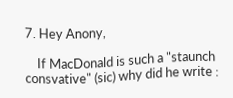7. Hey Anony,

    If MacDonald is such a "staunch consvative" (sic) why did he write :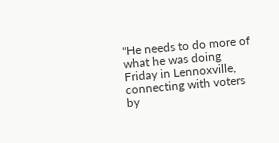"He needs to do more of what he was doing Friday in Lennoxville, connecting with voters by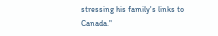stressing his family's links to Canada."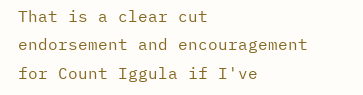That is a clear cut endorsement and encouragement for Count Iggula if I've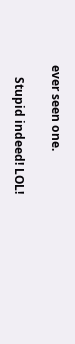ever seen one.

    Stupid indeed! LOL!